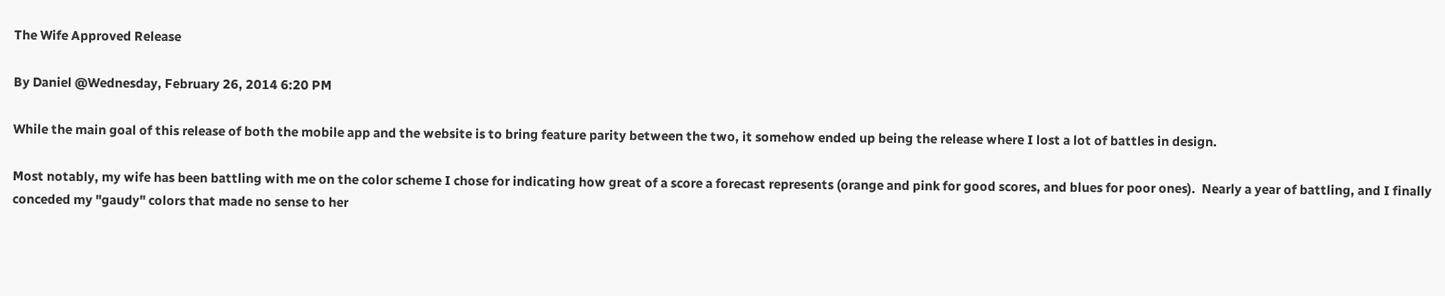The Wife Approved Release

By Daniel @Wednesday, February 26, 2014 6:20 PM

While the main goal of this release of both the mobile app and the website is to bring feature parity between the two, it somehow ended up being the release where I lost a lot of battles in design.

Most notably, my wife has been battling with me on the color scheme I chose for indicating how great of a score a forecast represents (orange and pink for good scores, and blues for poor ones).  Nearly a year of battling, and I finally conceded my "gaudy" colors that made no sense to her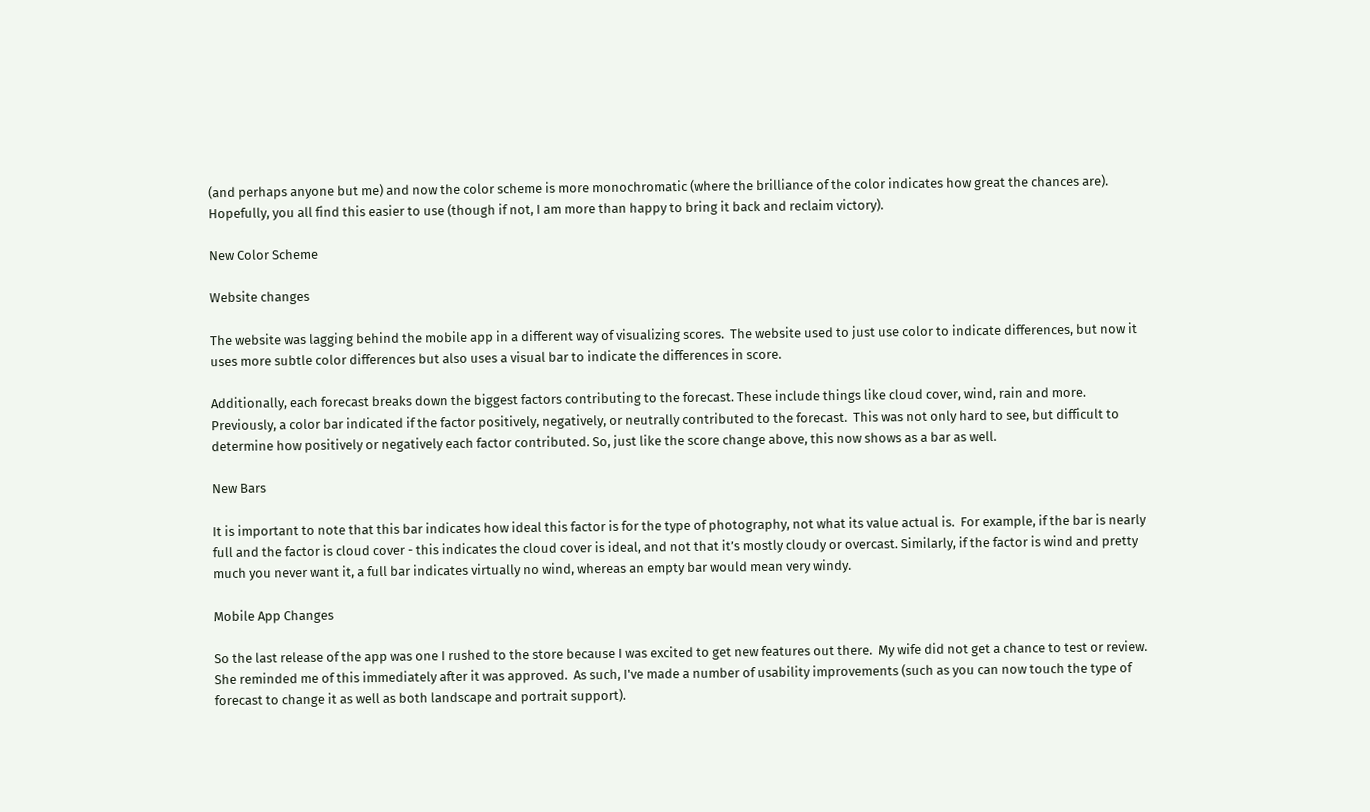(and perhaps anyone but me) and now the color scheme is more monochromatic (where the brilliance of the color indicates how great the chances are).  Hopefully, you all find this easier to use (though if not, I am more than happy to bring it back and reclaim victory).

New Color Scheme

Website changes

The website was lagging behind the mobile app in a different way of visualizing scores.  The website used to just use color to indicate differences, but now it uses more subtle color differences but also uses a visual bar to indicate the differences in score.

Additionally, each forecast breaks down the biggest factors contributing to the forecast. These include things like cloud cover, wind, rain and more. Previously, a color bar indicated if the factor positively, negatively, or neutrally contributed to the forecast.  This was not only hard to see, but difficult to determine how positively or negatively each factor contributed. So, just like the score change above, this now shows as a bar as well.

New Bars

It is important to note that this bar indicates how ideal this factor is for the type of photography, not what its value actual is.  For example, if the bar is nearly full and the factor is cloud cover - this indicates the cloud cover is ideal, and not that it’s mostly cloudy or overcast. Similarly, if the factor is wind and pretty much you never want it, a full bar indicates virtually no wind, whereas an empty bar would mean very windy.

Mobile App Changes

So the last release of the app was one I rushed to the store because I was excited to get new features out there.  My wife did not get a chance to test or review.  She reminded me of this immediately after it was approved.  As such, I've made a number of usability improvements (such as you can now touch the type of forecast to change it as well as both landscape and portrait support).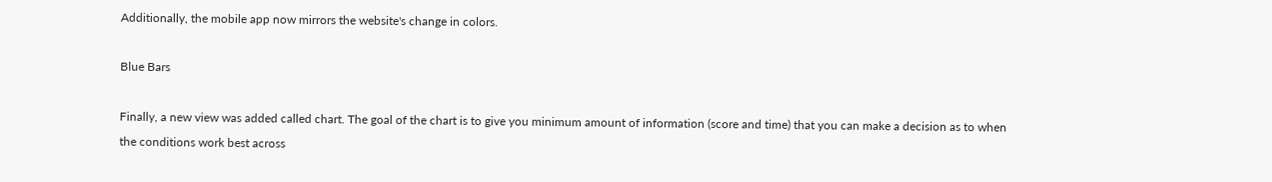Additionally, the mobile app now mirrors the website's change in colors.

Blue Bars

Finally, a new view was added called chart. The goal of the chart is to give you minimum amount of information (score and time) that you can make a decision as to when the conditions work best across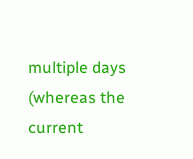multiple days (whereas the current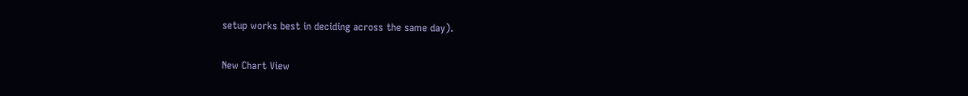setup works best in deciding across the same day).

New Chart View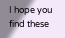I hope you find these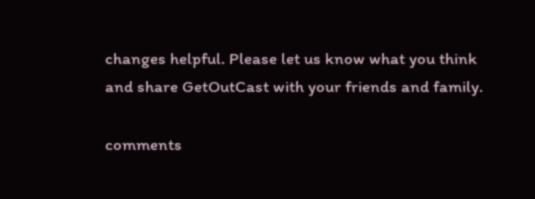changes helpful. Please let us know what you think and share GetOutCast with your friends and family.

comments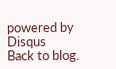powered by Disqus
Back to blog.